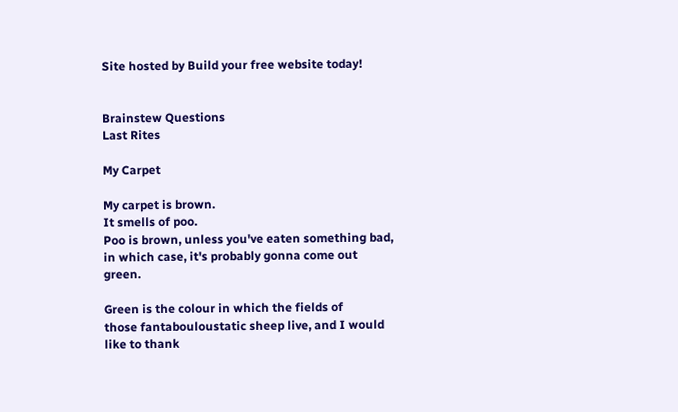Site hosted by Build your free website today!


Brainstew Questions
Last Rites

My Carpet

My carpet is brown.
It smells of poo.
Poo is brown, unless you've eaten something bad,
in which case, it's probably gonna come out green.

Green is the colour in which the fields of
those fantabouloustatic sheep live, and I would like to thank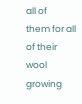all of
them for all of their wool growing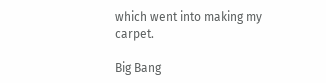which went into making my carpet.

Big Bang